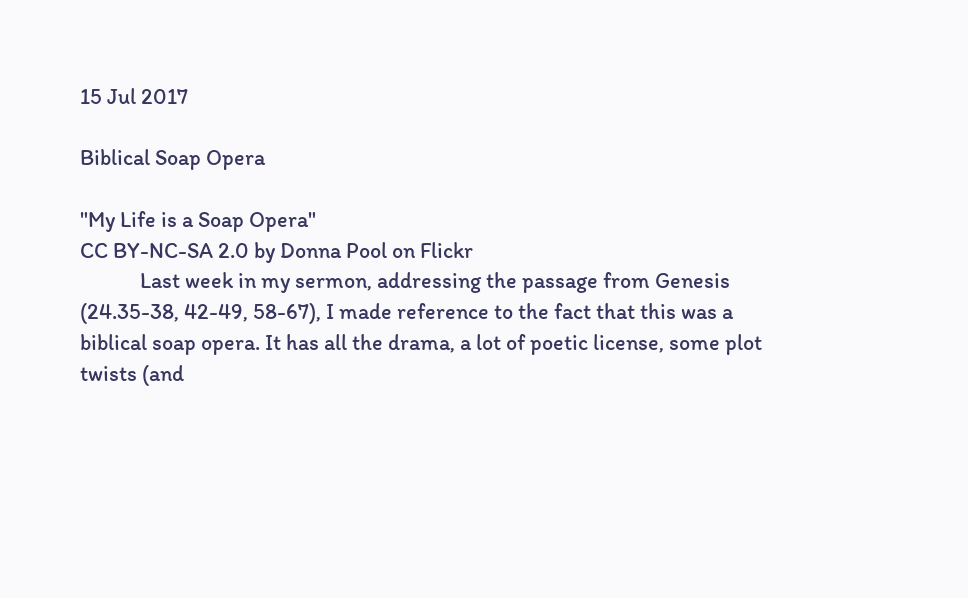15 Jul 2017

Biblical Soap Opera

"My Life is a Soap Opera"
CC BY-NC-SA 2.0 by Donna Pool on Flickr
            Last week in my sermon, addressing the passage from Genesis (24.35-38, 42-49, 58-67), I made reference to the fact that this was a biblical soap opera. It has all the drama, a lot of poetic license, some plot twists (and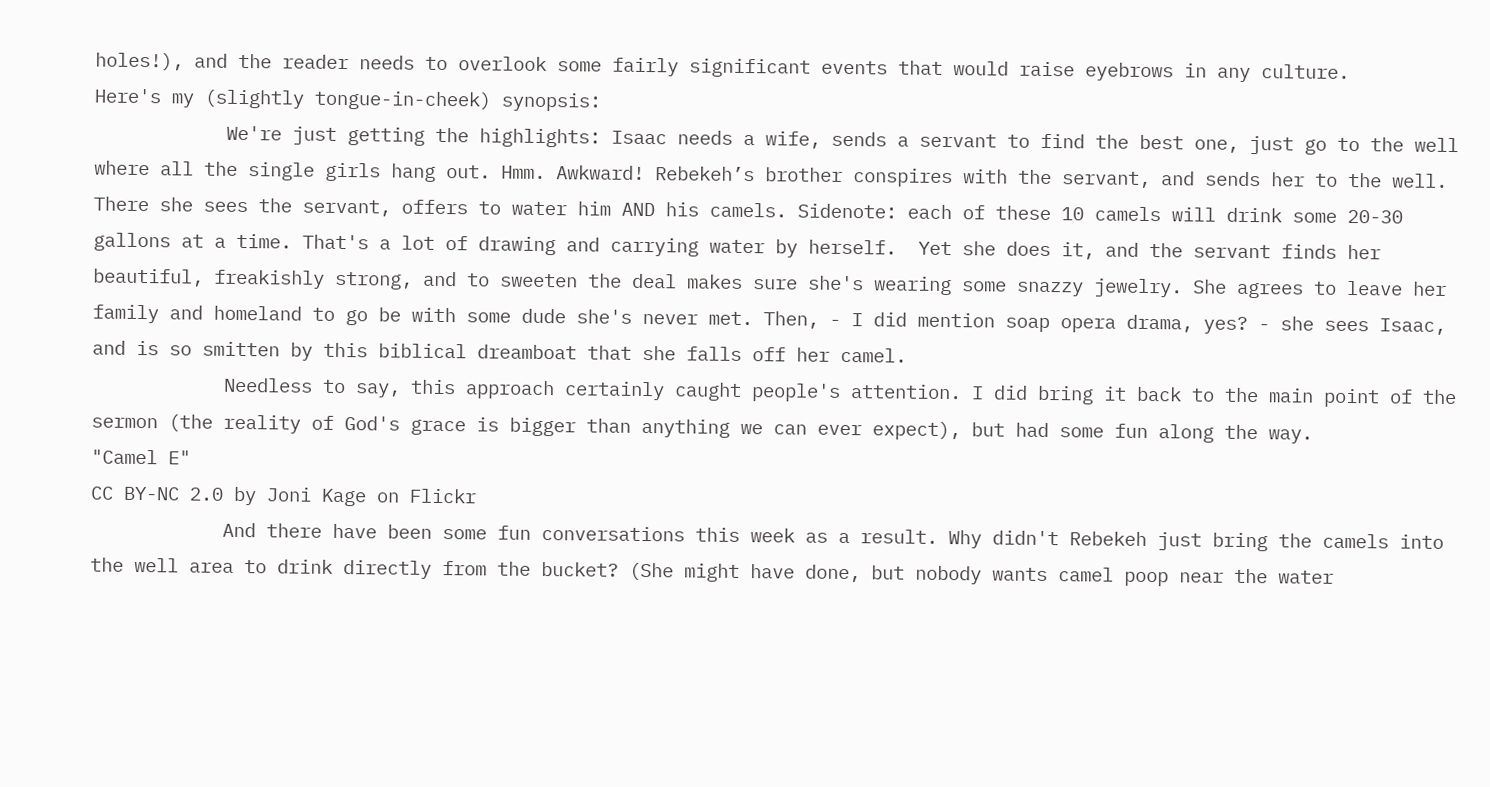holes!), and the reader needs to overlook some fairly significant events that would raise eyebrows in any culture.
Here's my (slightly tongue-in-cheek) synopsis:
            We're just getting the highlights: Isaac needs a wife, sends a servant to find the best one, just go to the well where all the single girls hang out. Hmm. Awkward! Rebekeh’s brother conspires with the servant, and sends her to the well. There she sees the servant, offers to water him AND his camels. Sidenote: each of these 10 camels will drink some 20-30 gallons at a time. That's a lot of drawing and carrying water by herself.  Yet she does it, and the servant finds her beautiful, freakishly strong, and to sweeten the deal makes sure she's wearing some snazzy jewelry. She agrees to leave her family and homeland to go be with some dude she's never met. Then, - I did mention soap opera drama, yes? - she sees Isaac, and is so smitten by this biblical dreamboat that she falls off her camel.
            Needless to say, this approach certainly caught people's attention. I did bring it back to the main point of the sermon (the reality of God's grace is bigger than anything we can ever expect), but had some fun along the way.
"Camel E"
CC BY-NC 2.0 by Joni Kage on Flickr
            And there have been some fun conversations this week as a result. Why didn't Rebekeh just bring the camels into the well area to drink directly from the bucket? (She might have done, but nobody wants camel poop near the water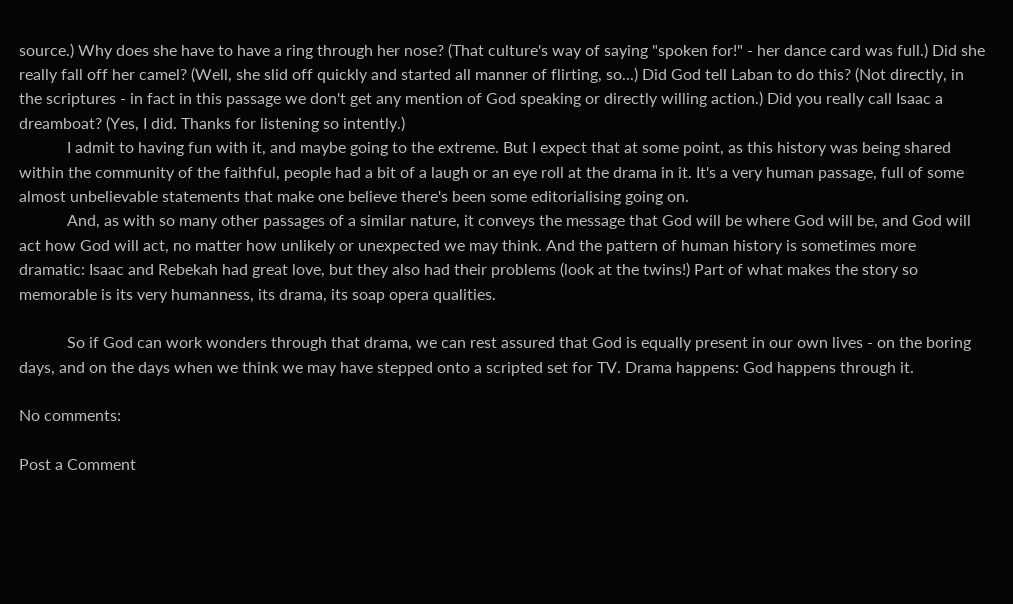source.) Why does she have to have a ring through her nose? (That culture's way of saying "spoken for!" - her dance card was full.) Did she really fall off her camel? (Well, she slid off quickly and started all manner of flirting, so...) Did God tell Laban to do this? (Not directly, in the scriptures - in fact in this passage we don't get any mention of God speaking or directly willing action.) Did you really call Isaac a dreamboat? (Yes, I did. Thanks for listening so intently.)
            I admit to having fun with it, and maybe going to the extreme. But I expect that at some point, as this history was being shared within the community of the faithful, people had a bit of a laugh or an eye roll at the drama in it. It's a very human passage, full of some almost unbelievable statements that make one believe there's been some editorialising going on.
            And, as with so many other passages of a similar nature, it conveys the message that God will be where God will be, and God will act how God will act, no matter how unlikely or unexpected we may think. And the pattern of human history is sometimes more dramatic: Isaac and Rebekah had great love, but they also had their problems (look at the twins!) Part of what makes the story so memorable is its very humanness, its drama, its soap opera qualities.

            So if God can work wonders through that drama, we can rest assured that God is equally present in our own lives - on the boring days, and on the days when we think we may have stepped onto a scripted set for TV. Drama happens: God happens through it.

No comments:

Post a Comment